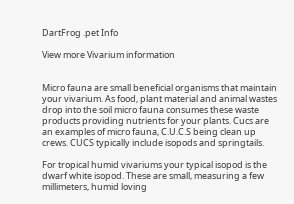DartFrog .pet Info

View more Vivarium information


Micro fauna are small beneficial organisms that maintain your vivarium. As food, plant material and animal wastes drop into the soil micro fauna consumes these waste products providing nutrients for your plants. Cucs are an examples of micro fauna, C.U.C.S being clean up crews. CUCS typically include isopods and springtails.

For tropical humid vivariums your typical isopod is the dwarf white isopod. These are small, measuring a few millimeters, humid loving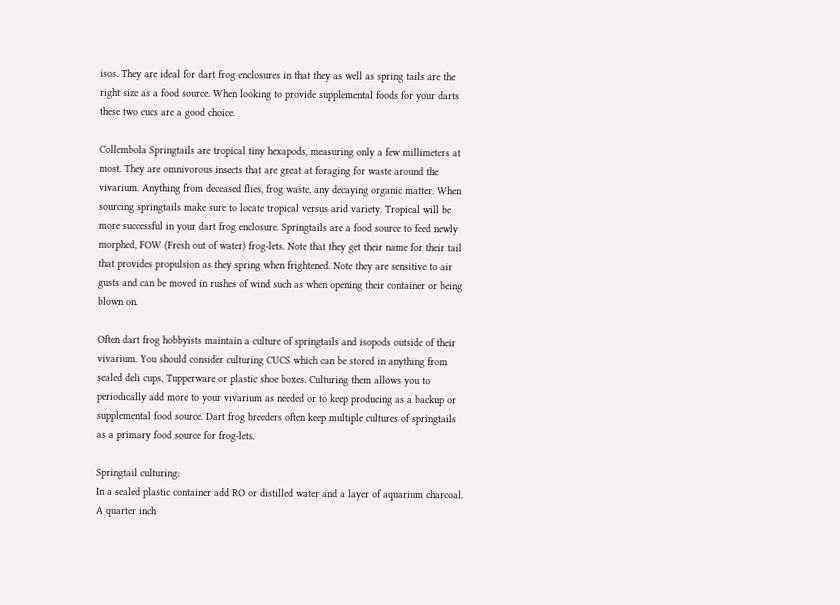isos. They are ideal for dart frog enclosures in that they as well as spring tails are the right size as a food source. When looking to provide supplemental foods for your darts these two cucs are a good choice.

Collembola Springtails are tropical tiny hexapods, measuring only a few millimeters at most. They are omnivorous insects that are great at foraging for waste around the vivarium. Anything from deceased flies, frog waste, any decaying organic matter. When sourcing springtails make sure to locate tropical versus arid variety. Tropical will be more successful in your dart frog enclosure. Springtails are a food source to feed newly morphed, FOW (Fresh out of water) frog-lets. Note that they get their name for their tail that provides propulsion as they spring when frightened. Note they are sensitive to air gusts and can be moved in rushes of wind such as when opening their container or being blown on.

Often dart frog hobbyists maintain a culture of springtails and isopods outside of their vivarium. You should consider culturing CUCS which can be stored in anything from sealed deli cups, Tupperware or plastic shoe boxes. Culturing them allows you to periodically add more to your vivarium as needed or to keep producing as a backup or supplemental food source. Dart frog breeders often keep multiple cultures of springtails as a primary food source for frog-lets.

Springtail culturing:
In a sealed plastic container add RO or distilled water and a layer of aquarium charcoal. A quarter inch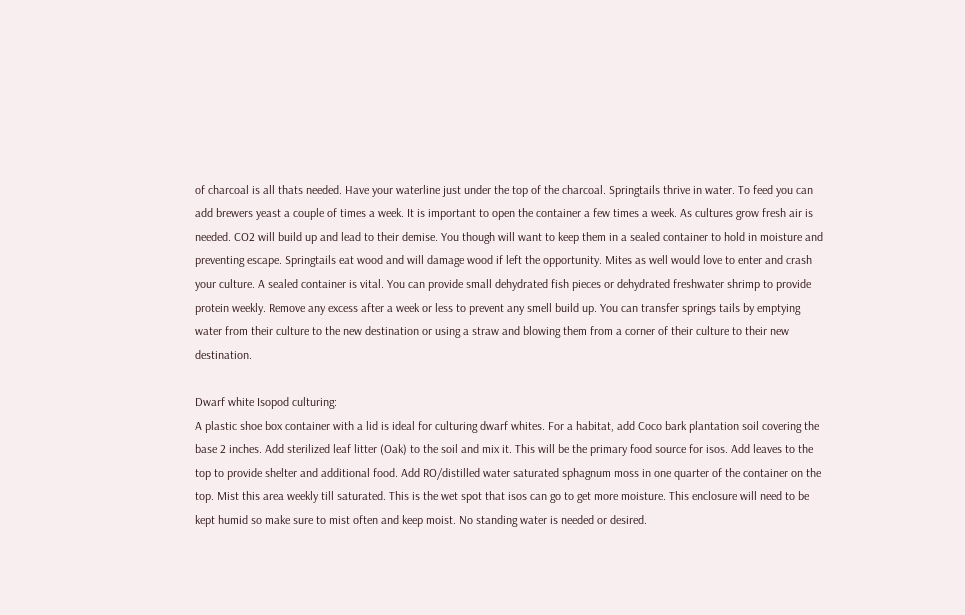of charcoal is all thats needed. Have your waterline just under the top of the charcoal. Springtails thrive in water. To feed you can add brewers yeast a couple of times a week. It is important to open the container a few times a week. As cultures grow fresh air is needed. CO2 will build up and lead to their demise. You though will want to keep them in a sealed container to hold in moisture and preventing escape. Springtails eat wood and will damage wood if left the opportunity. Mites as well would love to enter and crash your culture. A sealed container is vital. You can provide small dehydrated fish pieces or dehydrated freshwater shrimp to provide protein weekly. Remove any excess after a week or less to prevent any smell build up. You can transfer springs tails by emptying water from their culture to the new destination or using a straw and blowing them from a corner of their culture to their new destination.

Dwarf white Isopod culturing:
A plastic shoe box container with a lid is ideal for culturing dwarf whites. For a habitat, add Coco bark plantation soil covering the base 2 inches. Add sterilized leaf litter (Oak) to the soil and mix it. This will be the primary food source for isos. Add leaves to the top to provide shelter and additional food. Add RO/distilled water saturated sphagnum moss in one quarter of the container on the top. Mist this area weekly till saturated. This is the wet spot that isos can go to get more moisture. This enclosure will need to be kept humid so make sure to mist often and keep moist. No standing water is needed or desired.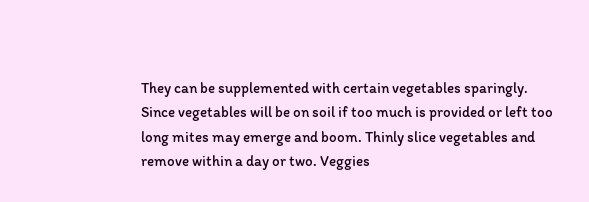They can be supplemented with certain vegetables sparingly. Since vegetables will be on soil if too much is provided or left too long mites may emerge and boom. Thinly slice vegetables and remove within a day or two. Veggies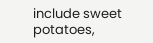include sweet potatoes,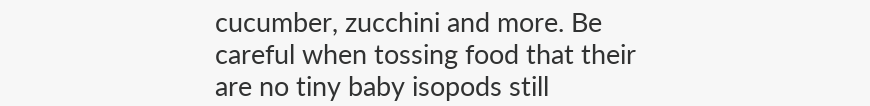cucumber, zucchini and more. Be careful when tossing food that their are no tiny baby isopods still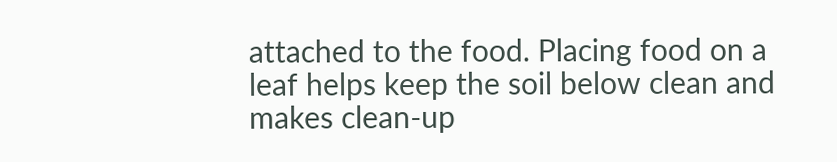attached to the food. Placing food on a leaf helps keep the soil below clean and makes clean-up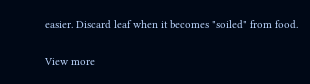easier. Discard leaf when it becomes "soiled" from food.

View more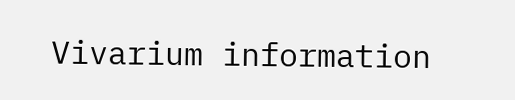Vivarium information